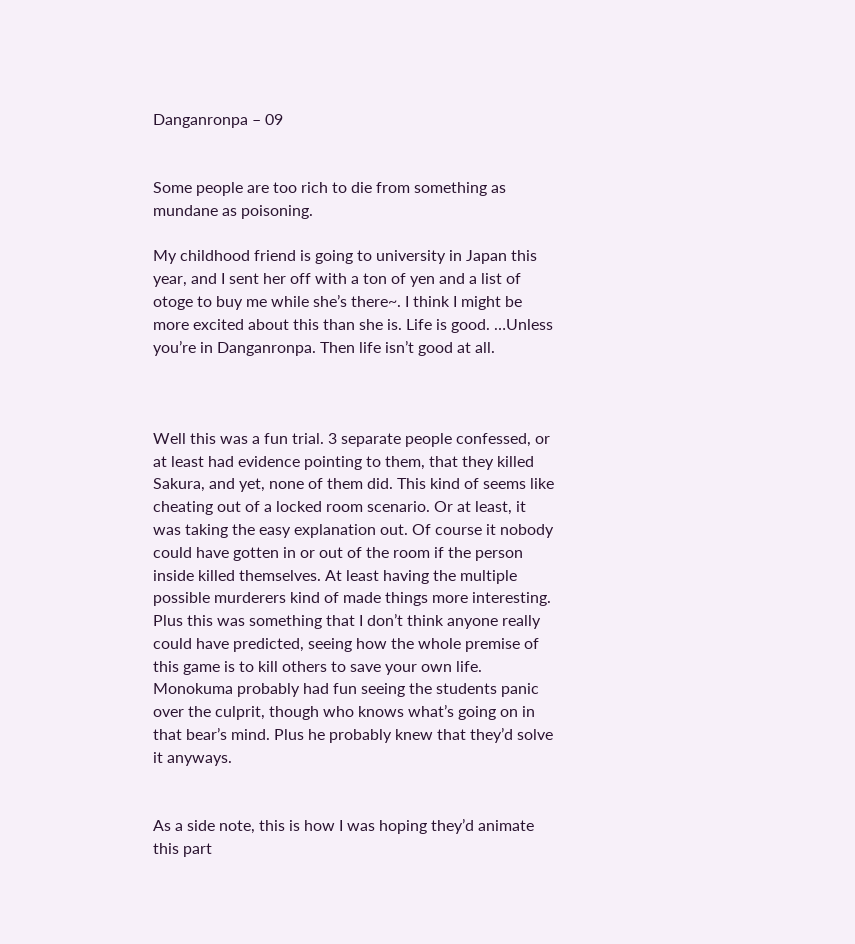Danganronpa – 09


Some people are too rich to die from something as mundane as poisoning.

My childhood friend is going to university in Japan this year, and I sent her off with a ton of yen and a list of otoge to buy me while she’s there~. I think I might be more excited about this than she is. Life is good. …Unless you’re in Danganronpa. Then life isn’t good at all.



Well this was a fun trial. 3 separate people confessed, or at least had evidence pointing to them, that they killed Sakura, and yet, none of them did. This kind of seems like cheating out of a locked room scenario. Or at least, it was taking the easy explanation out. Of course it nobody could have gotten in or out of the room if the person inside killed themselves. At least having the multiple possible murderers kind of made things more interesting. Plus this was something that I don’t think anyone really could have predicted, seeing how the whole premise of this game is to kill others to save your own life. Monokuma probably had fun seeing the students panic over the culprit, though who knows what’s going on in that bear’s mind. Plus he probably knew that they’d solve it anyways.


As a side note, this is how I was hoping they’d animate this part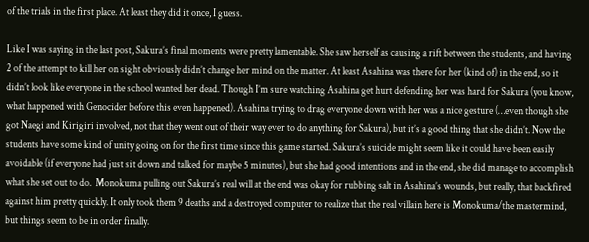of the trials in the first place. At least they did it once, I guess.

Like I was saying in the last post, Sakura’s final moments were pretty lamentable. She saw herself as causing a rift between the students, and having 2 of the attempt to kill her on sight obviously didn’t change her mind on the matter. At least Asahina was there for her (kind of) in the end, so it didn’t look like everyone in the school wanted her dead. Though I’m sure watching Asahina get hurt defending her was hard for Sakura (you know, what happened with Genocider before this even happened). Asahina trying to drag everyone down with her was a nice gesture (…even though she got Naegi and Kirigiri involved, not that they went out of their way ever to do anything for Sakura), but it’s a good thing that she didn’t. Now the students have some kind of unity going on for the first time since this game started. Sakura’s suicide might seem like it could have been easily avoidable (if everyone had just sit down and talked for maybe 5 minutes), but she had good intentions and in the end, she did manage to accomplish what she set out to do.  Monokuma pulling out Sakura’s real will at the end was okay for rubbing salt in Asahina’s wounds, but really, that backfired against him pretty quickly. It only took them 9 deaths and a destroyed computer to realize that the real villain here is Monokuma/the mastermind, but things seem to be in order finally.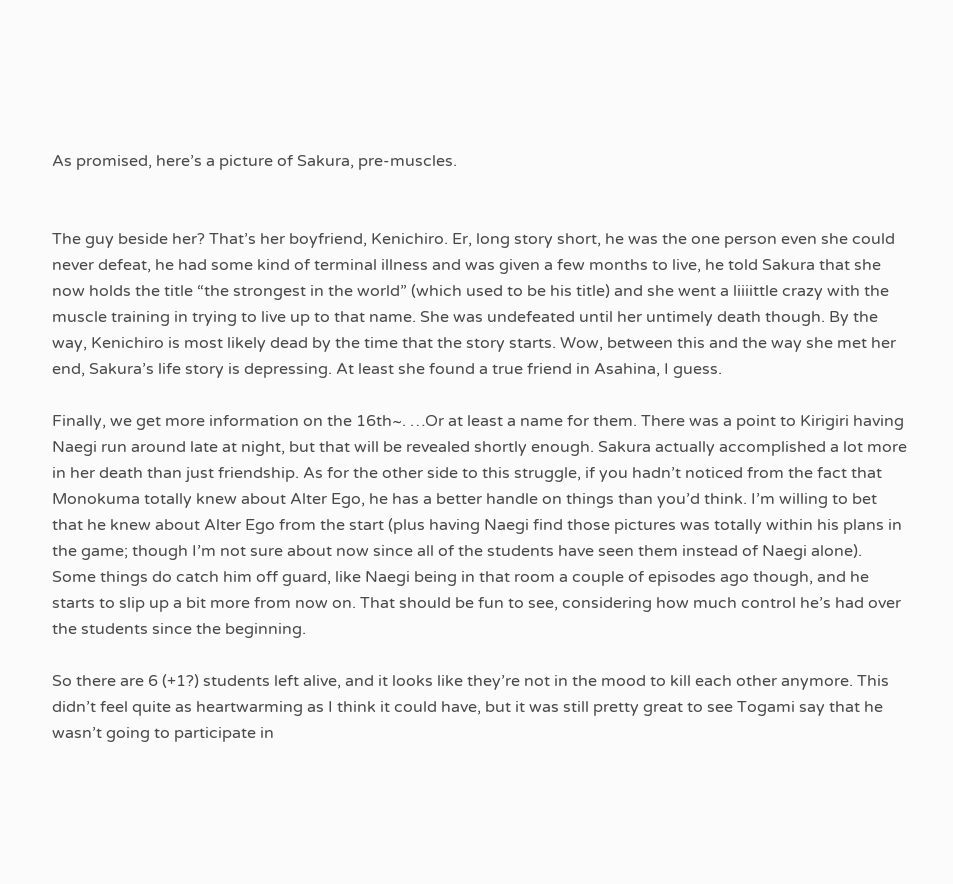As promised, here’s a picture of Sakura, pre-muscles.


The guy beside her? That’s her boyfriend, Kenichiro. Er, long story short, he was the one person even she could never defeat, he had some kind of terminal illness and was given a few months to live, he told Sakura that she now holds the title “the strongest in the world” (which used to be his title) and she went a liiiittle crazy with the muscle training in trying to live up to that name. She was undefeated until her untimely death though. By the way, Kenichiro is most likely dead by the time that the story starts. Wow, between this and the way she met her end, Sakura’s life story is depressing. At least she found a true friend in Asahina, I guess.

Finally, we get more information on the 16th~. …Or at least a name for them. There was a point to Kirigiri having Naegi run around late at night, but that will be revealed shortly enough. Sakura actually accomplished a lot more in her death than just friendship. As for the other side to this struggle, if you hadn’t noticed from the fact that Monokuma totally knew about Alter Ego, he has a better handle on things than you’d think. I’m willing to bet that he knew about Alter Ego from the start (plus having Naegi find those pictures was totally within his plans in the game; though I’m not sure about now since all of the students have seen them instead of Naegi alone). Some things do catch him off guard, like Naegi being in that room a couple of episodes ago though, and he starts to slip up a bit more from now on. That should be fun to see, considering how much control he’s had over the students since the beginning.

So there are 6 (+1?) students left alive, and it looks like they’re not in the mood to kill each other anymore. This didn’t feel quite as heartwarming as I think it could have, but it was still pretty great to see Togami say that he wasn’t going to participate in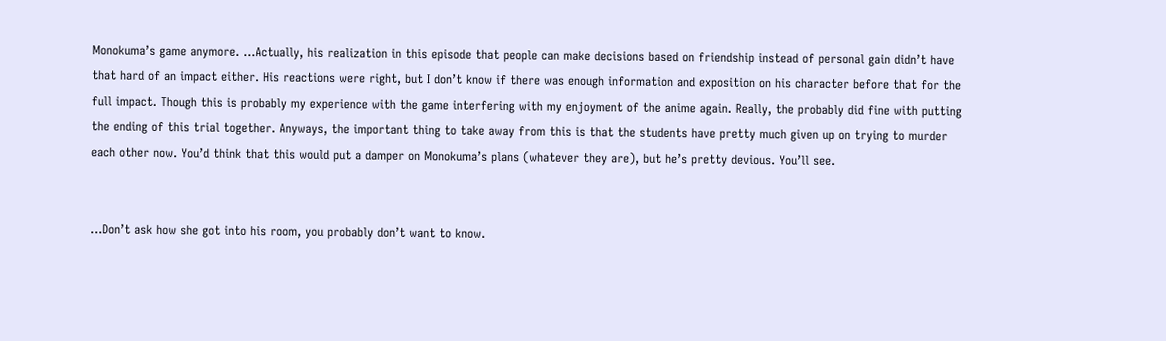Monokuma’s game anymore. …Actually, his realization in this episode that people can make decisions based on friendship instead of personal gain didn’t have that hard of an impact either. His reactions were right, but I don’t know if there was enough information and exposition on his character before that for the full impact. Though this is probably my experience with the game interfering with my enjoyment of the anime again. Really, the probably did fine with putting the ending of this trial together. Anyways, the important thing to take away from this is that the students have pretty much given up on trying to murder each other now. You’d think that this would put a damper on Monokuma’s plans (whatever they are), but he’s pretty devious. You’ll see.


…Don’t ask how she got into his room, you probably don’t want to know.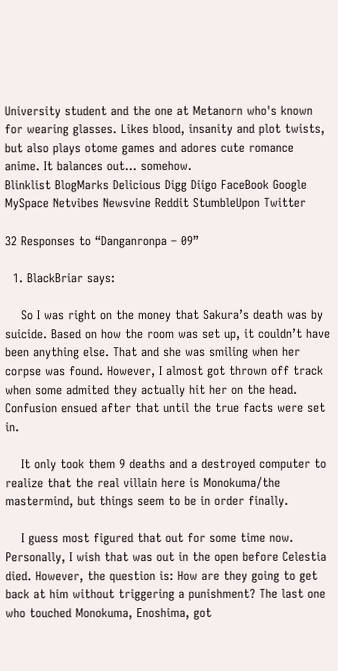University student and the one at Metanorn who's known for wearing glasses. Likes blood, insanity and plot twists, but also plays otome games and adores cute romance anime. It balances out... somehow.
Blinklist BlogMarks Delicious Digg Diigo FaceBook Google MySpace Netvibes Newsvine Reddit StumbleUpon Twitter

32 Responses to “Danganronpa – 09”

  1. BlackBriar says:

    So I was right on the money that Sakura’s death was by suicide. Based on how the room was set up, it couldn’t have been anything else. That and she was smiling when her corpse was found. However, I almost got thrown off track when some admited they actually hit her on the head. Confusion ensued after that until the true facts were set in.

    It only took them 9 deaths and a destroyed computer to realize that the real villain here is Monokuma/the mastermind, but things seem to be in order finally.

    I guess most figured that out for some time now. Personally, I wish that was out in the open before Celestia died. However, the question is: How are they going to get back at him without triggering a punishment? The last one who touched Monokuma, Enoshima, got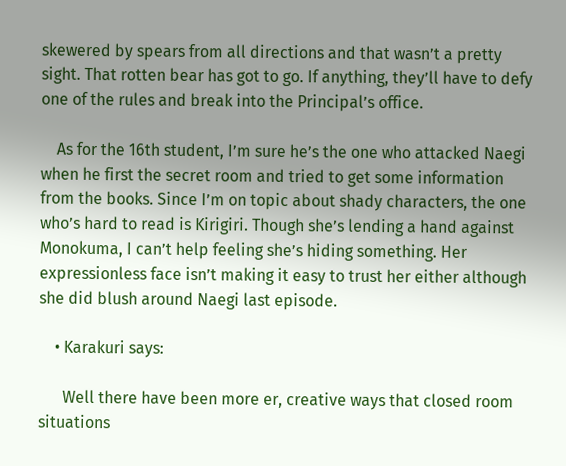skewered by spears from all directions and that wasn’t a pretty sight. That rotten bear has got to go. If anything, they’ll have to defy one of the rules and break into the Principal’s office.

    As for the 16th student, I’m sure he’s the one who attacked Naegi when he first the secret room and tried to get some information from the books. Since I’m on topic about shady characters, the one who’s hard to read is Kirigiri. Though she’s lending a hand against Monokuma, I can’t help feeling she’s hiding something. Her expressionless face isn’t making it easy to trust her either although she did blush around Naegi last episode.

    • Karakuri says:

      Well there have been more er, creative ways that closed room situations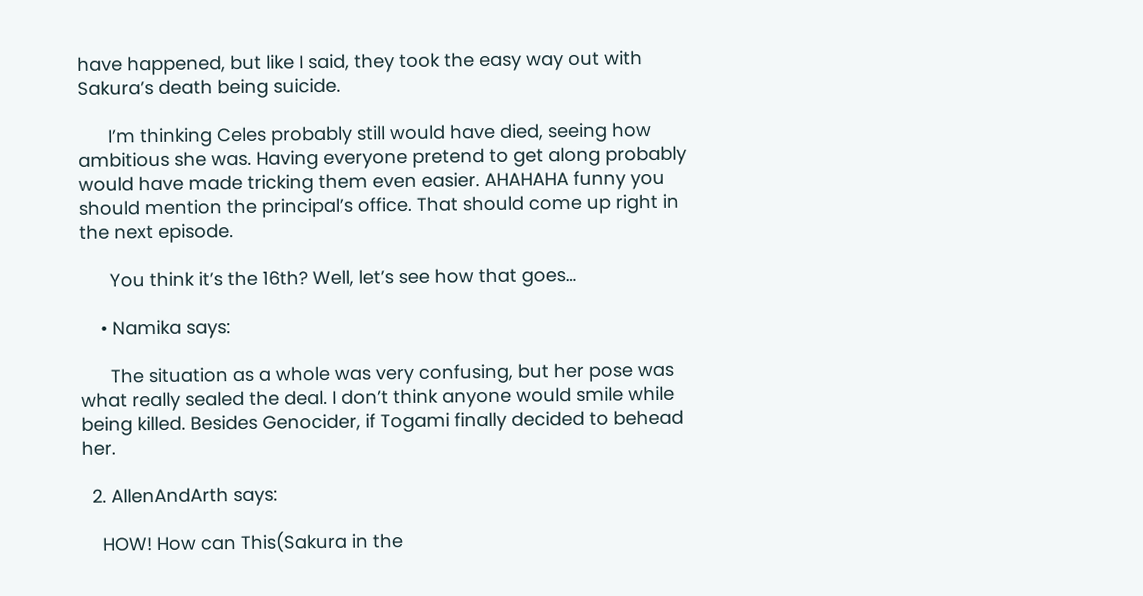have happened, but like I said, they took the easy way out with Sakura’s death being suicide.

      I’m thinking Celes probably still would have died, seeing how ambitious she was. Having everyone pretend to get along probably would have made tricking them even easier. AHAHAHA funny you should mention the principal’s office. That should come up right in the next episode.

      You think it’s the 16th? Well, let’s see how that goes…

    • Namika says:

      The situation as a whole was very confusing, but her pose was what really sealed the deal. I don’t think anyone would smile while being killed. Besides Genocider, if Togami finally decided to behead her.

  2. AllenAndArth says:

    HOW! How can This(Sakura in the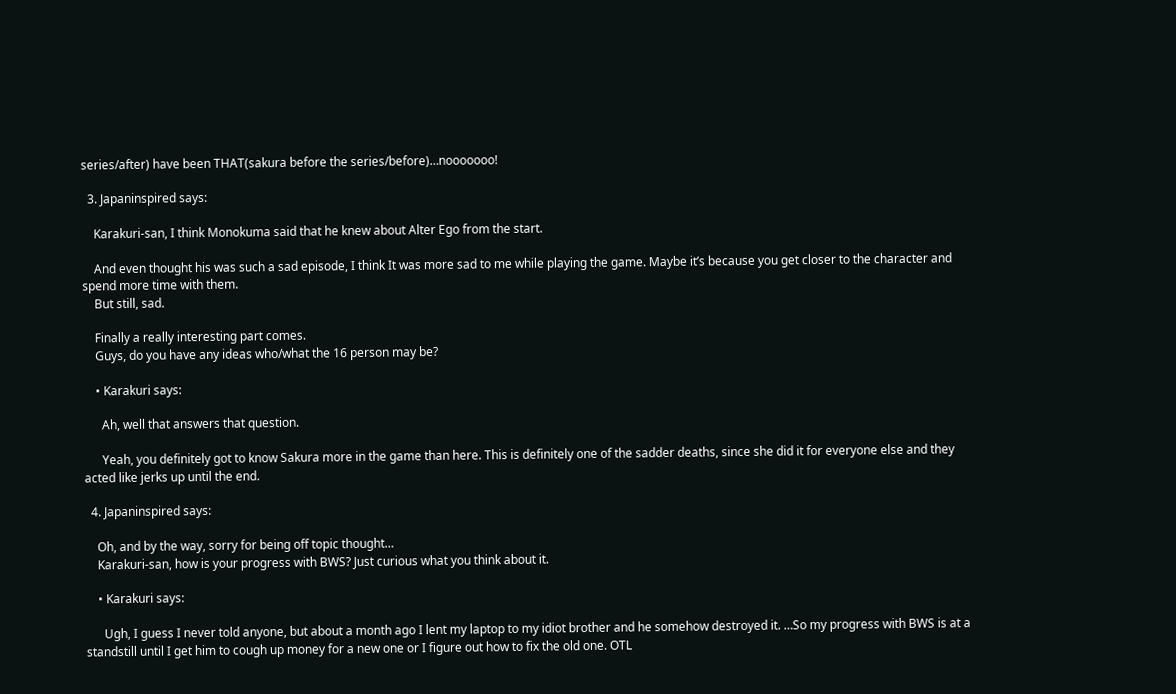series/after) have been THAT(sakura before the series/before)…nooooooo!

  3. Japaninspired says:

    Karakuri-san, I think Monokuma said that he knew about Alter Ego from the start.

    And even thought his was such a sad episode, I think It was more sad to me while playing the game. Maybe it’s because you get closer to the character and spend more time with them.
    But still, sad.

    Finally a really interesting part comes.
    Guys, do you have any ideas who/what the 16 person may be?

    • Karakuri says:

      Ah, well that answers that question.

      Yeah, you definitely got to know Sakura more in the game than here. This is definitely one of the sadder deaths, since she did it for everyone else and they acted like jerks up until the end.

  4. Japaninspired says:

    Oh, and by the way, sorry for being off topic thought…
    Karakuri-san, how is your progress with BWS? Just curious what you think about it.

    • Karakuri says:

      Ugh, I guess I never told anyone, but about a month ago I lent my laptop to my idiot brother and he somehow destroyed it. …So my progress with BWS is at a standstill until I get him to cough up money for a new one or I figure out how to fix the old one. OTL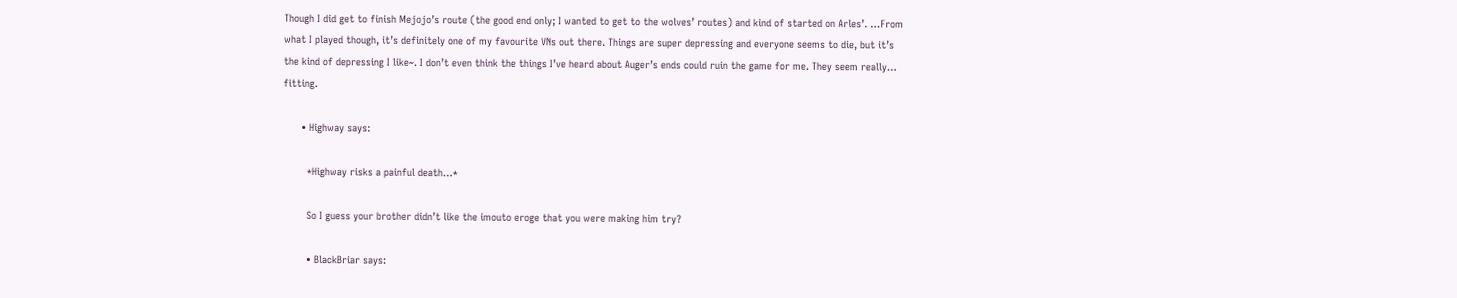Though I did get to finish Mejojo’s route (the good end only; I wanted to get to the wolves’ routes) and kind of started on Arles’. …From what I played though, it’s definitely one of my favourite VNs out there. Things are super depressing and everyone seems to die, but it’s the kind of depressing I like~. I don’t even think the things I’ve heard about Auger’s ends could ruin the game for me. They seem really… fitting.

      • Highway says:

        *Highway risks a painful death…*

        So I guess your brother didn’t like the imouto eroge that you were making him try?

        • BlackBriar says: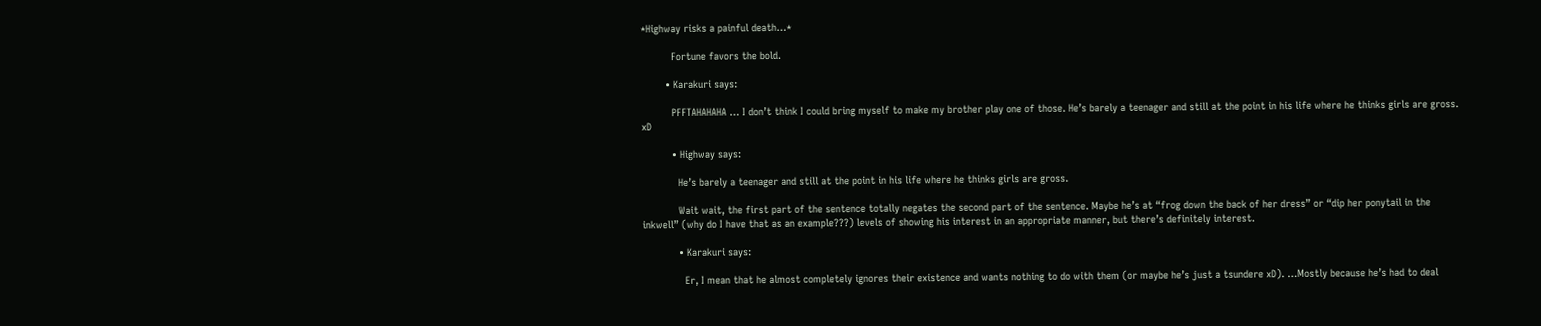*Highway risks a painful death…*

          Fortune favors the bold.

        • Karakuri says:

          PFFTAHAHAHA … I don’t think I could bring myself to make my brother play one of those. He’s barely a teenager and still at the point in his life where he thinks girls are gross. xD

          • Highway says:

            He’s barely a teenager and still at the point in his life where he thinks girls are gross.

            Wait wait, the first part of the sentence totally negates the second part of the sentence. Maybe he’s at “frog down the back of her dress” or “dip her ponytail in the inkwell” (why do I have that as an example???) levels of showing his interest in an appropriate manner, but there’s definitely interest.

            • Karakuri says:

              Er, I mean that he almost completely ignores their existence and wants nothing to do with them (or maybe he’s just a tsundere xD). …Mostly because he’s had to deal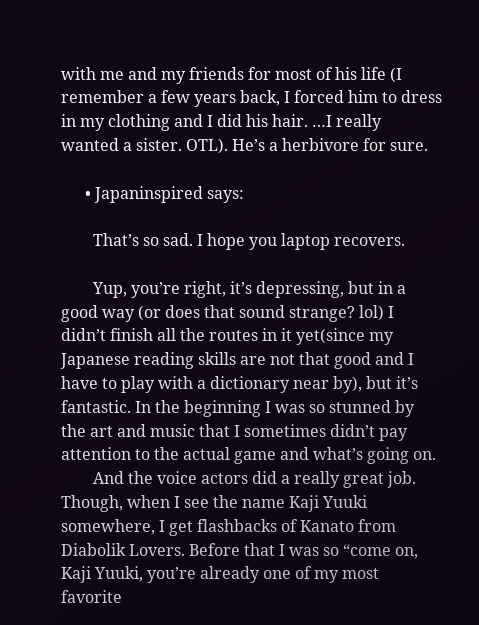with me and my friends for most of his life (I remember a few years back, I forced him to dress in my clothing and I did his hair. …I really wanted a sister. OTL). He’s a herbivore for sure.

      • Japaninspired says:

        That’s so sad. I hope you laptop recovers.

        Yup, you’re right, it’s depressing, but in a good way (or does that sound strange? lol) I didn’t finish all the routes in it yet(since my Japanese reading skills are not that good and I have to play with a dictionary near by), but it’s fantastic. In the beginning I was so stunned by the art and music that I sometimes didn’t pay attention to the actual game and what’s going on.
        And the voice actors did a really great job. Though, when I see the name Kaji Yuuki somewhere, I get flashbacks of Kanato from Diabolik Lovers. Before that I was so “come on, Kaji Yuuki, you’re already one of my most favorite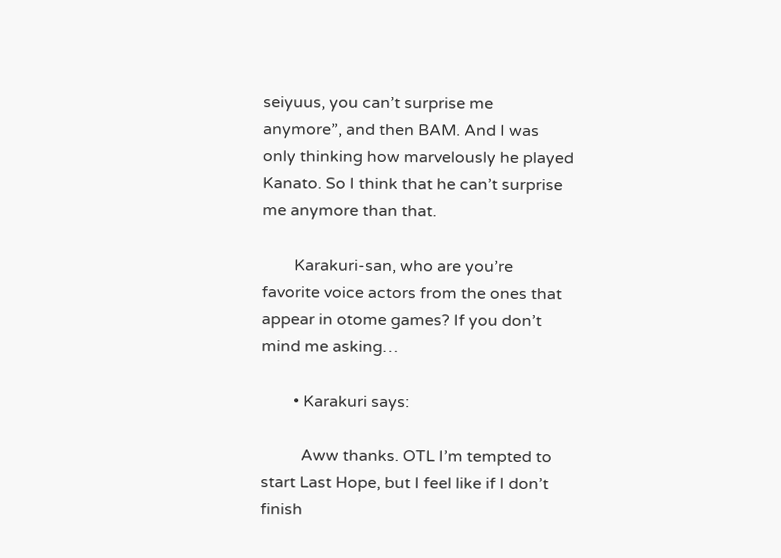seiyuus, you can’t surprise me anymore”, and then BAM. And I was only thinking how marvelously he played Kanato. So I think that he can’t surprise me anymore than that.

        Karakuri-san, who are you’re favorite voice actors from the ones that appear in otome games? If you don’t mind me asking…

        • Karakuri says:

          Aww thanks. OTL I’m tempted to start Last Hope, but I feel like if I don’t finish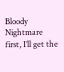Bloody Nightmare first, I’ll get the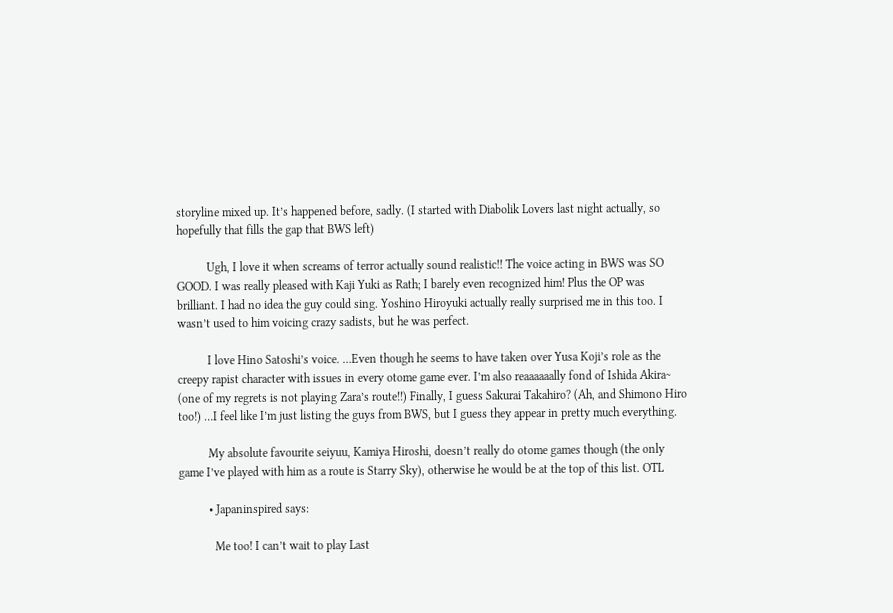storyline mixed up. It’s happened before, sadly. (I started with Diabolik Lovers last night actually, so hopefully that fills the gap that BWS left)

          Ugh, I love it when screams of terror actually sound realistic!! The voice acting in BWS was SO GOOD. I was really pleased with Kaji Yuki as Rath; I barely even recognized him! Plus the OP was brilliant. I had no idea the guy could sing. Yoshino Hiroyuki actually really surprised me in this too. I wasn’t used to him voicing crazy sadists, but he was perfect.

          I love Hino Satoshi’s voice. …Even though he seems to have taken over Yusa Koji’s role as the creepy rapist character with issues in every otome game ever. I’m also reaaaaaally fond of Ishida Akira~ (one of my regrets is not playing Zara’s route!!) Finally, I guess Sakurai Takahiro? (Ah, and Shimono Hiro too!) …I feel like I’m just listing the guys from BWS, but I guess they appear in pretty much everything.

          My absolute favourite seiyuu, Kamiya Hiroshi, doesn’t really do otome games though (the only game I’ve played with him as a route is Starry Sky), otherwise he would be at the top of this list. OTL

          • Japaninspired says:

            Me too! I can’t wait to play Last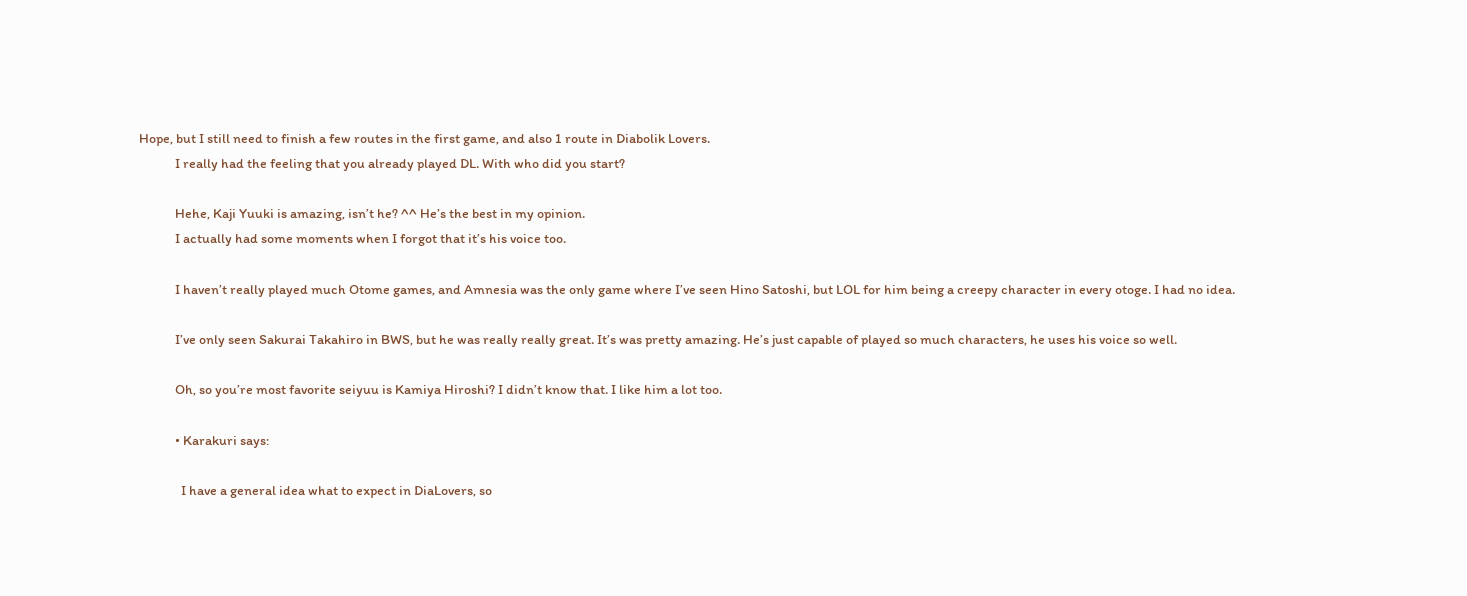Hope, but I still need to finish a few routes in the first game, and also 1 route in Diabolik Lovers.
            I really had the feeling that you already played DL. With who did you start?

            Hehe, Kaji Yuuki is amazing, isn’t he? ^^ He’s the best in my opinion.
            I actually had some moments when I forgot that it’s his voice too.

            I haven’t really played much Otome games, and Amnesia was the only game where I’ve seen Hino Satoshi, but LOL for him being a creepy character in every otoge. I had no idea.

            I’ve only seen Sakurai Takahiro in BWS, but he was really really great. It’s was pretty amazing. He’s just capable of played so much characters, he uses his voice so well.

            Oh, so you’re most favorite seiyuu is Kamiya Hiroshi? I didn’t know that. I like him a lot too.

            • Karakuri says:

              I have a general idea what to expect in DiaLovers, so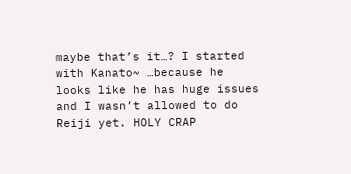maybe that’s it…? I started with Kanato~ …because he looks like he has huge issues and I wasn’t allowed to do Reiji yet. HOLY CRAP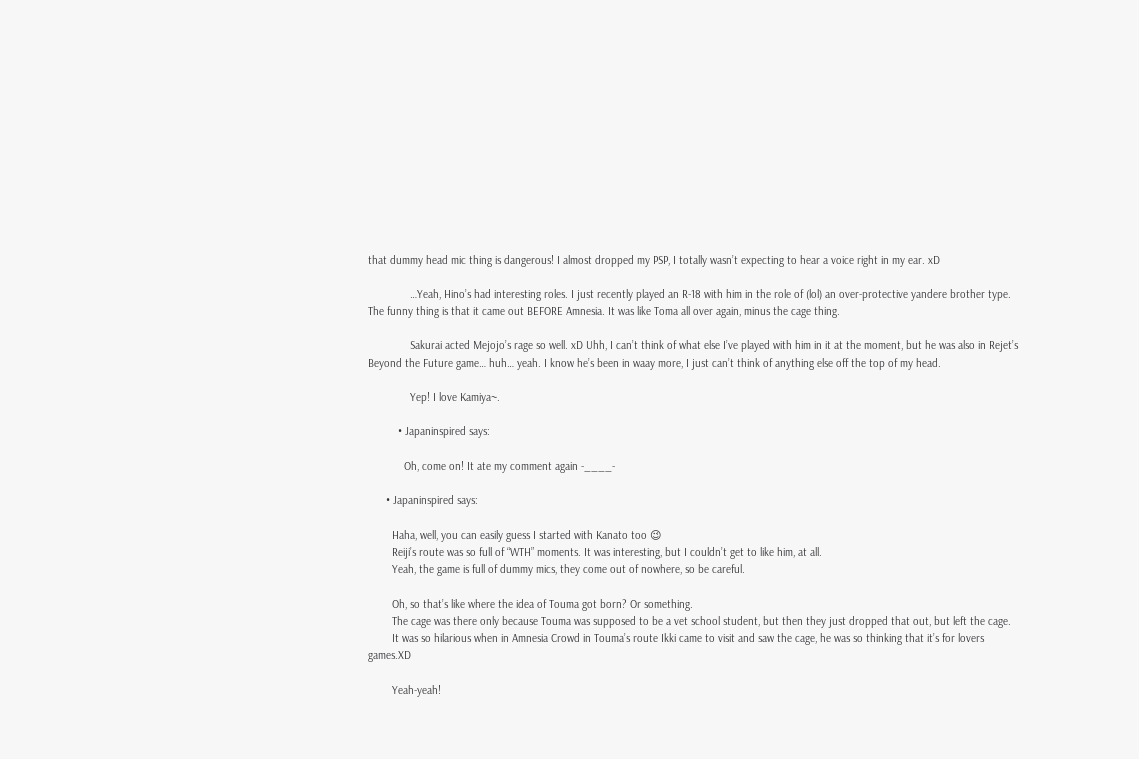that dummy head mic thing is dangerous! I almost dropped my PSP, I totally wasn’t expecting to hear a voice right in my ear. xD

              …Yeah, Hino’s had interesting roles. I just recently played an R-18 with him in the role of (lol) an over-protective yandere brother type. The funny thing is that it came out BEFORE Amnesia. It was like Toma all over again, minus the cage thing.

              Sakurai acted Mejojo’s rage so well. xD Uhh, I can’t think of what else I’ve played with him in it at the moment, but he was also in Rejet’s Beyond the Future game… huh… yeah. I know he’s been in waay more, I just can’t think of anything else off the top of my head.

              Yep! I love Kamiya~.

          • Japaninspired says:

            Oh, come on! It ate my comment again -____-

      • Japaninspired says:

        Haha, well, you can easily guess I started with Kanato too 😉
        Reiji’s route was so full of “WTH” moments. It was interesting, but I couldn’t get to like him, at all.
        Yeah, the game is full of dummy mics, they come out of nowhere, so be careful.

        Oh, so that’s like where the idea of Touma got born? Or something.
        The cage was there only because Touma was supposed to be a vet school student, but then they just dropped that out, but left the cage.
        It was so hilarious when in Amnesia Crowd in Touma’s route Ikki came to visit and saw the cage, he was so thinking that it’s for lovers games.XD

        Yeah-yeah!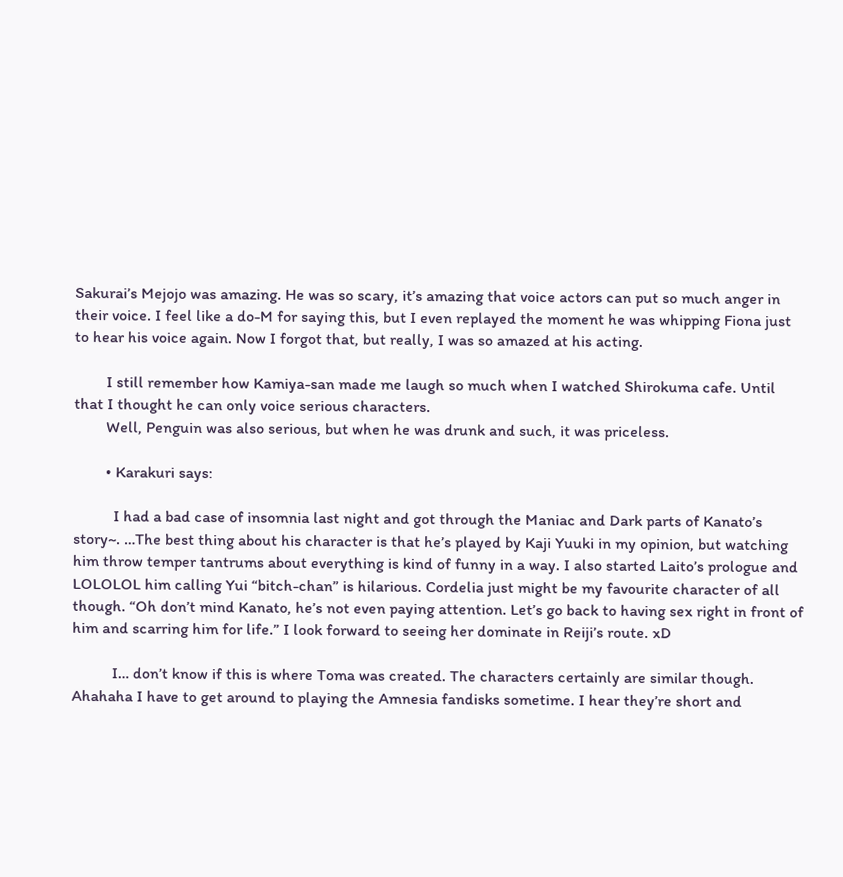Sakurai’s Mejojo was amazing. He was so scary, it’s amazing that voice actors can put so much anger in their voice. I feel like a do-M for saying this, but I even replayed the moment he was whipping Fiona just to hear his voice again. Now I forgot that, but really, I was so amazed at his acting.

        I still remember how Kamiya-san made me laugh so much when I watched Shirokuma cafe. Until that I thought he can only voice serious characters.
        Well, Penguin was also serious, but when he was drunk and such, it was priceless.

        • Karakuri says:

          I had a bad case of insomnia last night and got through the Maniac and Dark parts of Kanato’s story~. …The best thing about his character is that he’s played by Kaji Yuuki in my opinion, but watching him throw temper tantrums about everything is kind of funny in a way. I also started Laito’s prologue and LOLOLOL him calling Yui “bitch-chan” is hilarious. Cordelia just might be my favourite character of all though. “Oh don’t mind Kanato, he’s not even paying attention. Let’s go back to having sex right in front of him and scarring him for life.” I look forward to seeing her dominate in Reiji’s route. xD

          I… don’t know if this is where Toma was created. The characters certainly are similar though. Ahahaha I have to get around to playing the Amnesia fandisks sometime. I hear they’re short and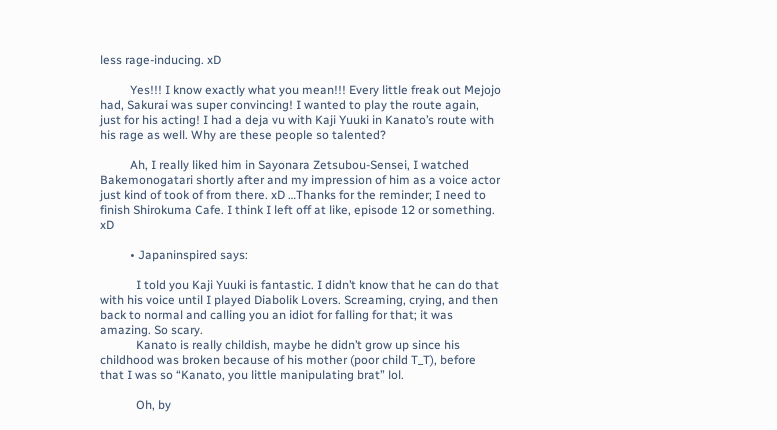less rage-inducing. xD

          Yes!!! I know exactly what you mean!!! Every little freak out Mejojo had, Sakurai was super convincing! I wanted to play the route again, just for his acting! I had a deja vu with Kaji Yuuki in Kanato’s route with his rage as well. Why are these people so talented?

          Ah, I really liked him in Sayonara Zetsubou-Sensei, I watched Bakemonogatari shortly after and my impression of him as a voice actor just kind of took of from there. xD …Thanks for the reminder; I need to finish Shirokuma Cafe. I think I left off at like, episode 12 or something. xD

          • Japaninspired says:

            I told you Kaji Yuuki is fantastic. I didn’t know that he can do that with his voice until I played Diabolik Lovers. Screaming, crying, and then back to normal and calling you an idiot for falling for that; it was amazing. So scary.
            Kanato is really childish, maybe he didn’t grow up since his childhood was broken because of his mother (poor child T_T), before that I was so “Kanato, you little manipulating brat” lol.

            Oh, by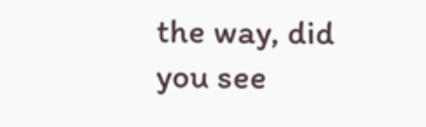the way, did you see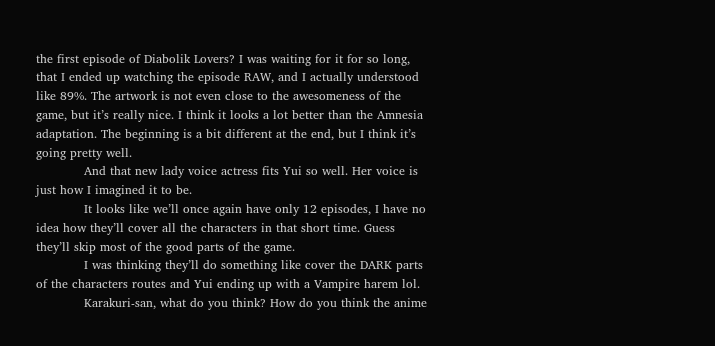the first episode of Diabolik Lovers? I was waiting for it for so long, that I ended up watching the episode RAW, and I actually understood like 89%. The artwork is not even close to the awesomeness of the game, but it’s really nice. I think it looks a lot better than the Amnesia adaptation. The beginning is a bit different at the end, but I think it’s going pretty well.
            And that new lady voice actress fits Yui so well. Her voice is just how I imagined it to be.
            It looks like we’ll once again have only 12 episodes, I have no idea how they’ll cover all the characters in that short time. Guess they’ll skip most of the good parts of the game.
            I was thinking they’ll do something like cover the DARK parts of the characters routes and Yui ending up with a Vampire harem lol.
            Karakuri-san, what do you think? How do you think the anime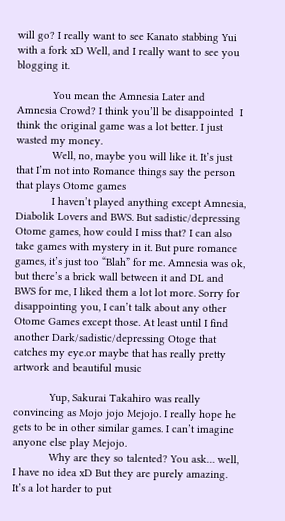will go? I really want to see Kanato stabbing Yui with a fork xD Well, and I really want to see you blogging it.

            You mean the Amnesia Later and Amnesia Crowd? I think you’ll be disappointed  I think the original game was a lot better. I just wasted my money.
            Well, no, maybe you will like it. It’s just that I’m not into Romance things say the person that plays Otome games
            I haven’t played anything except Amnesia, Diabolik Lovers and BWS. But sadistic/depressing Otome games, how could I miss that? I can also take games with mystery in it. But pure romance games, it’s just too “Blah” for me. Amnesia was ok, but there’s a brick wall between it and DL and BWS for me, I liked them a lot lot more. Sorry for disappointing you, I can’t talk about any other Otome Games except those. At least until I find another Dark/sadistic/depressing Otoge that catches my eye.or maybe that has really pretty artwork and beautiful music

            Yup, Sakurai Takahiro was really convincing as Mojo jojo Mejojo. I really hope he gets to be in other similar games. I can’t imagine anyone else play Mejojo.
            Why are they so talented? You ask… well, I have no idea xD But they are purely amazing. It’s a lot harder to put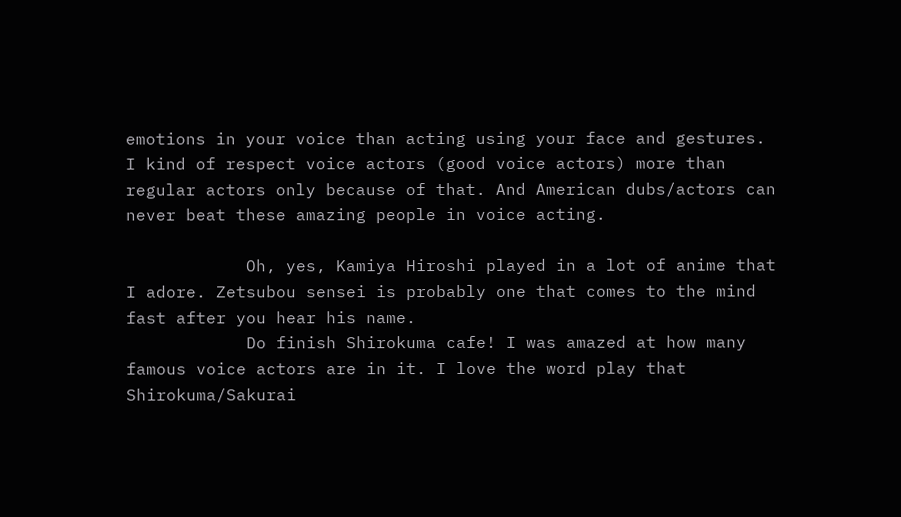emotions in your voice than acting using your face and gestures. I kind of respect voice actors (good voice actors) more than regular actors only because of that. And American dubs/actors can never beat these amazing people in voice acting.

            Oh, yes, Kamiya Hiroshi played in a lot of anime that I adore. Zetsubou sensei is probably one that comes to the mind fast after you hear his name.
            Do finish Shirokuma cafe! I was amazed at how many famous voice actors are in it. I love the word play that Shirokuma/Sakurai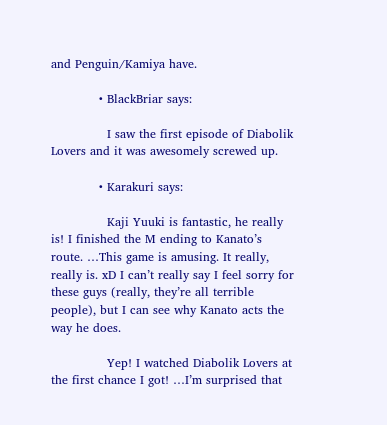and Penguin/Kamiya have.

            • BlackBriar says:

              I saw the first episode of Diabolik Lovers and it was awesomely screwed up.

            • Karakuri says:

              Kaji Yuuki is fantastic, he really is! I finished the M ending to Kanato’s route. …This game is amusing. It really, really is. xD I can’t really say I feel sorry for these guys (really, they’re all terrible people), but I can see why Kanato acts the way he does.

              Yep! I watched Diabolik Lovers at the first chance I got! …I’m surprised that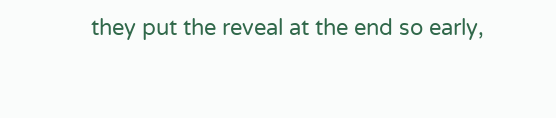they put the reveal at the end so early,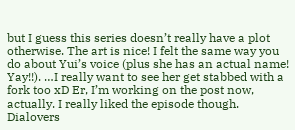but I guess this series doesn’t really have a plot otherwise. The art is nice! I felt the same way you do about Yui’s voice (plus she has an actual name! Yay!!). …I really want to see her get stabbed with a fork too xD Er, I’m working on the post now, actually. I really liked the episode though. Dialovers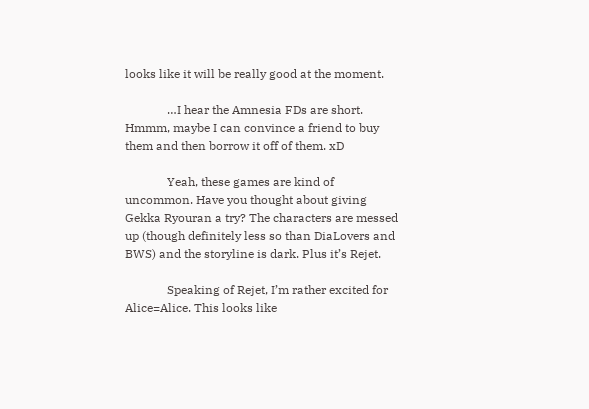looks like it will be really good at the moment.

              …I hear the Amnesia FDs are short. Hmmm, maybe I can convince a friend to buy them and then borrow it off of them. xD

              Yeah, these games are kind of uncommon. Have you thought about giving Gekka Ryouran a try? The characters are messed up (though definitely less so than DiaLovers and BWS) and the storyline is dark. Plus it’s Rejet.

              Speaking of Rejet, I’m rather excited for Alice=Alice. This looks like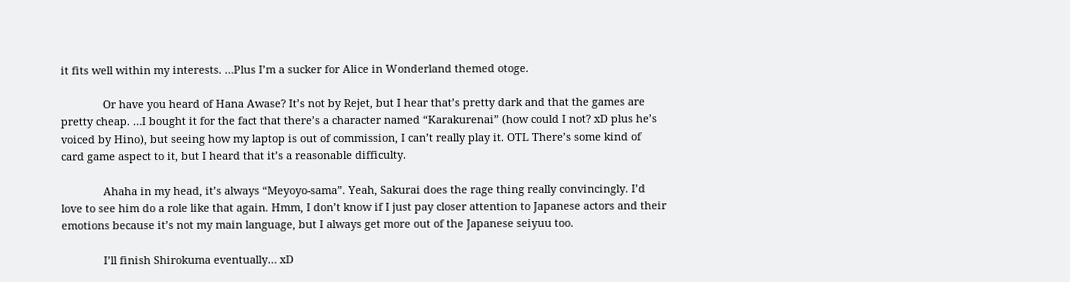it fits well within my interests. …Plus I’m a sucker for Alice in Wonderland themed otoge.

              Or have you heard of Hana Awase? It’s not by Rejet, but I hear that’s pretty dark and that the games are pretty cheap. …I bought it for the fact that there’s a character named “Karakurenai” (how could I not? xD plus he’s voiced by Hino), but seeing how my laptop is out of commission, I can’t really play it. OTL There’s some kind of card game aspect to it, but I heard that it’s a reasonable difficulty.

              Ahaha in my head, it’s always “Meyoyo-sama”. Yeah, Sakurai does the rage thing really convincingly. I’d love to see him do a role like that again. Hmm, I don’t know if I just pay closer attention to Japanese actors and their emotions because it’s not my main language, but I always get more out of the Japanese seiyuu too.

              I’ll finish Shirokuma eventually… xD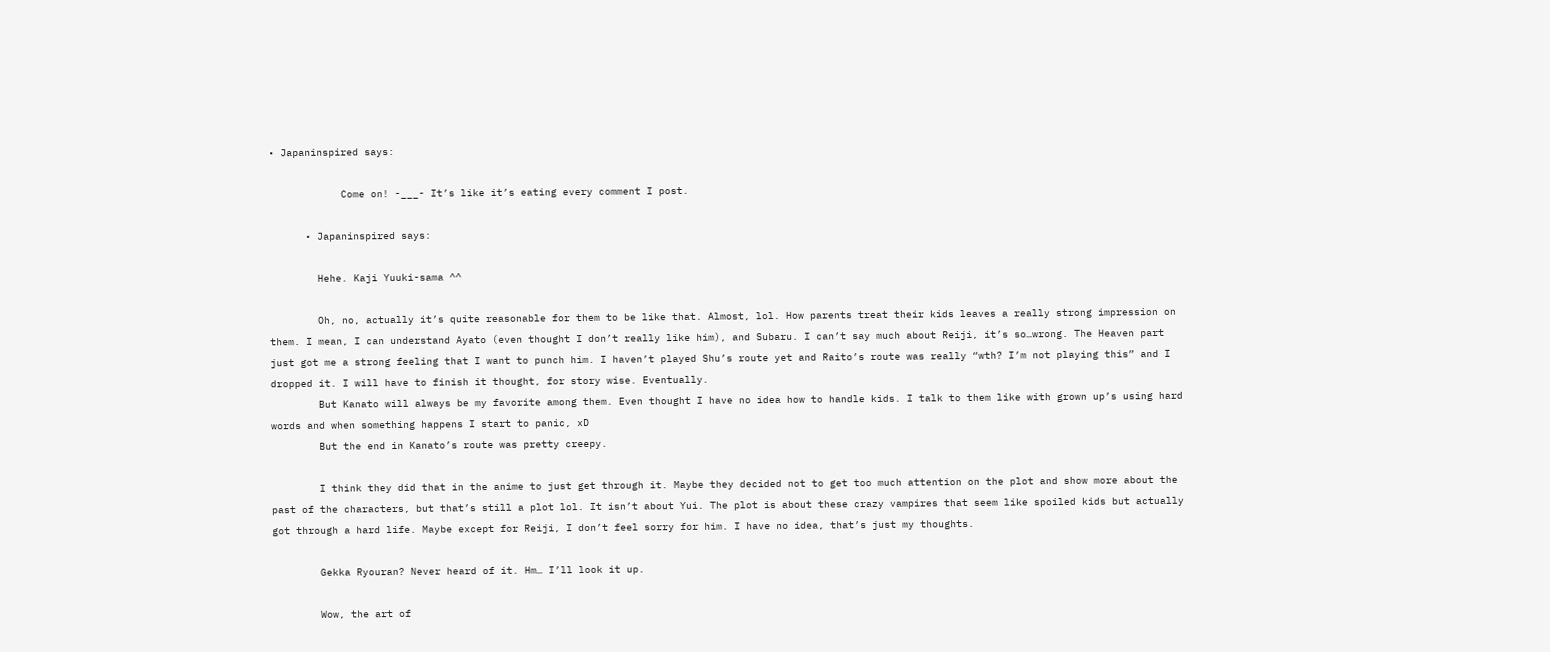• Japaninspired says:

            Come on! -___- It’s like it’s eating every comment I post.

      • Japaninspired says:

        Hehe. Kaji Yuuki-sama ^^

        Oh, no, actually it’s quite reasonable for them to be like that. Almost, lol. How parents treat their kids leaves a really strong impression on them. I mean, I can understand Ayato (even thought I don’t really like him), and Subaru. I can’t say much about Reiji, it’s so…wrong. The Heaven part just got me a strong feeling that I want to punch him. I haven’t played Shu’s route yet and Raito’s route was really “wth? I’m not playing this” and I dropped it. I will have to finish it thought, for story wise. Eventually.
        But Kanato will always be my favorite among them. Even thought I have no idea how to handle kids. I talk to them like with grown up’s using hard words and when something happens I start to panic, xD
        But the end in Kanato’s route was pretty creepy.

        I think they did that in the anime to just get through it. Maybe they decided not to get too much attention on the plot and show more about the past of the characters, but that’s still a plot lol. It isn’t about Yui. The plot is about these crazy vampires that seem like spoiled kids but actually got through a hard life. Maybe except for Reiji, I don’t feel sorry for him. I have no idea, that’s just my thoughts.

        Gekka Ryouran? Never heard of it. Hm… I’ll look it up.

        Wow, the art of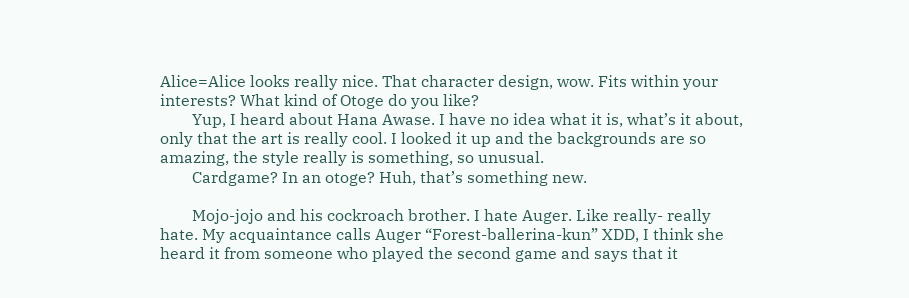Alice=Alice looks really nice. That character design, wow. Fits within your interests? What kind of Otoge do you like?
        Yup, I heard about Hana Awase. I have no idea what it is, what’s it about, only that the art is really cool. I looked it up and the backgrounds are so amazing, the style really is something, so unusual.
        Cardgame? In an otoge? Huh, that’s something new.

        Mojo-jojo and his cockroach brother. I hate Auger. Like really- really hate. My acquaintance calls Auger “Forest-ballerina-kun” XDD, I think she heard it from someone who played the second game and says that it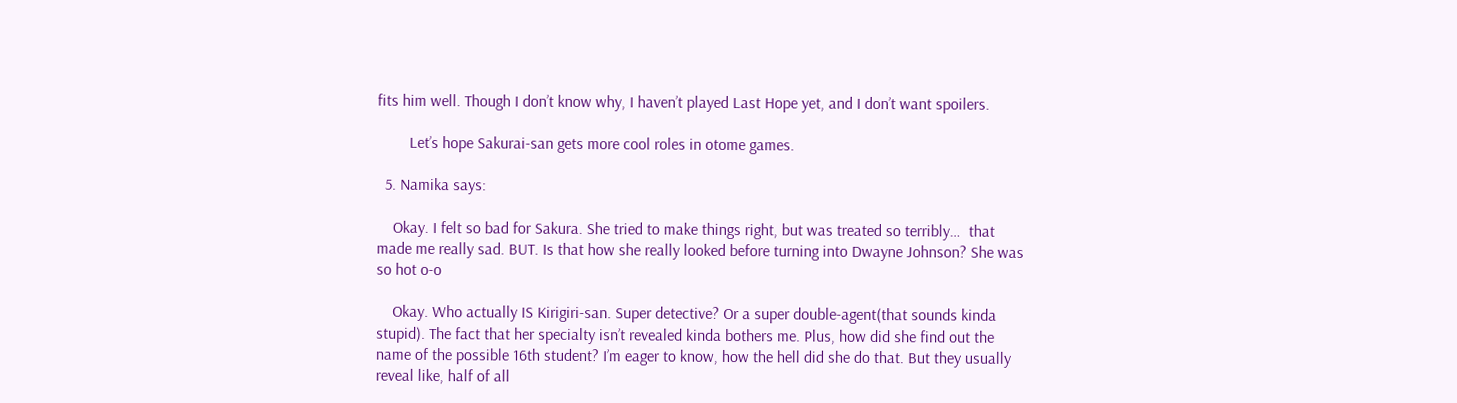fits him well. Though I don’t know why, I haven’t played Last Hope yet, and I don’t want spoilers.

        Let’s hope Sakurai-san gets more cool roles in otome games.

  5. Namika says:

    Okay. I felt so bad for Sakura. She tried to make things right, but was treated so terribly…  that made me really sad. BUT. Is that how she really looked before turning into Dwayne Johnson? She was so hot o-o

    Okay. Who actually IS Kirigiri-san. Super detective? Or a super double-agent(that sounds kinda stupid). The fact that her specialty isn’t revealed kinda bothers me. Plus, how did she find out the name of the possible 16th student? I’m eager to know, how the hell did she do that. But they usually reveal like, half of all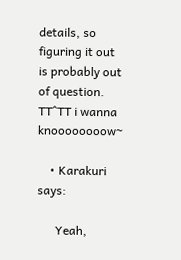details, so figuring it out is probably out of question. TT^TT i wanna knoooooooow~

    • Karakuri says:

      Yeah,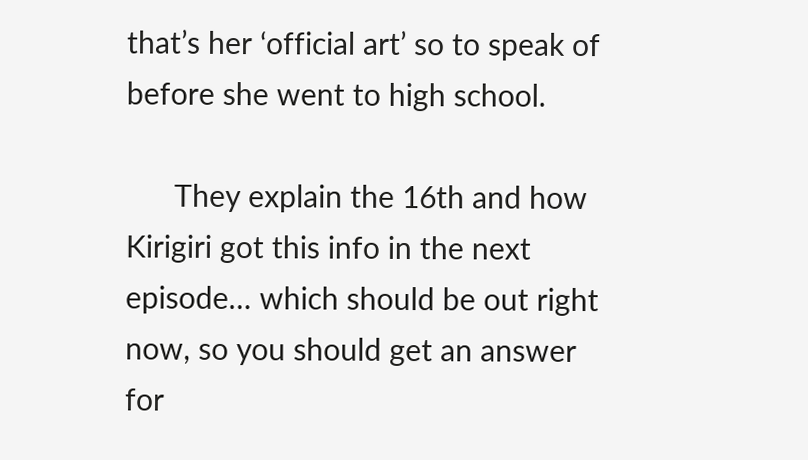that’s her ‘official art’ so to speak of before she went to high school.

      They explain the 16th and how Kirigiri got this info in the next episode… which should be out right now, so you should get an answer for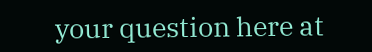your question here at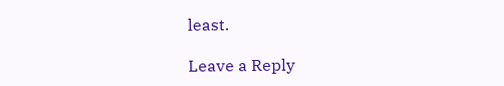least.

Leave a Reply